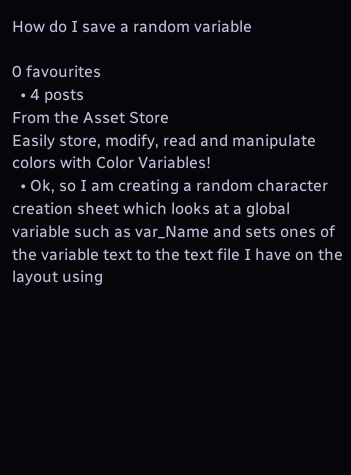How do I save a random variable

0 favourites
  • 4 posts
From the Asset Store
Easily store, modify, read and manipulate colors with Color Variables!
  • Ok, so I am creating a random character creation sheet which looks at a global variable such as var_Name and sets ones of the variable text to the text file I have on the layout using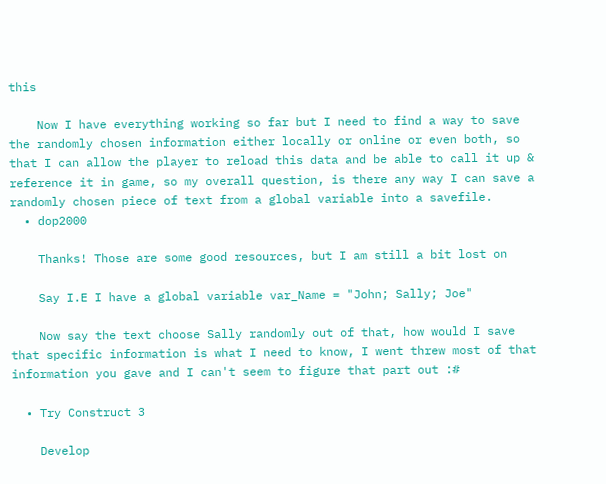this

    Now I have everything working so far but I need to find a way to save the randomly chosen information either locally or online or even both, so that I can allow the player to reload this data and be able to call it up & reference it in game, so my overall question, is there any way I can save a randomly chosen piece of text from a global variable into a savefile.
  • dop2000

    Thanks! Those are some good resources, but I am still a bit lost on

    Say I.E I have a global variable var_Name = "John; Sally; Joe"

    Now say the text choose Sally randomly out of that, how would I save that specific information is what I need to know, I went threw most of that information you gave and I can't seem to figure that part out :#

  • Try Construct 3

    Develop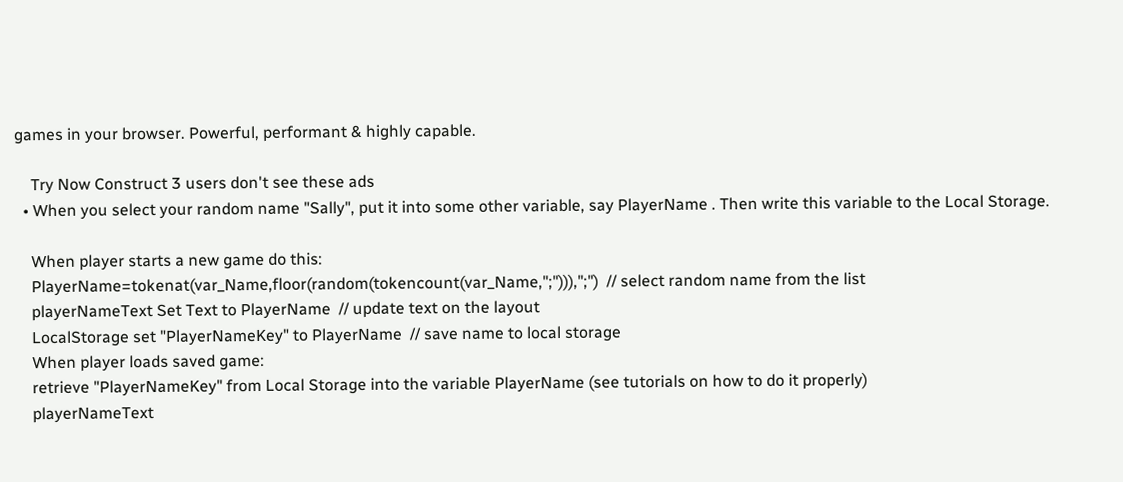games in your browser. Powerful, performant & highly capable.

    Try Now Construct 3 users don't see these ads
  • When you select your random name "Sally", put it into some other variable, say PlayerName . Then write this variable to the Local Storage.

    When player starts a new game do this:
    PlayerName=tokenat(var_Name,floor(random(tokencount(var_Name,";"))),";")  // select random name from the list
    playerNameText Set Text to PlayerName  // update text on the layout
    LocalStorage set "PlayerNameKey" to PlayerName  // save name to local storage
    When player loads saved game:
    retrieve "PlayerNameKey" from Local Storage into the variable PlayerName (see tutorials on how to do it properly)
    playerNameText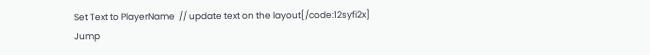Set Text to PlayerName  // update text on the layout[/code:12syfi2x]
Jump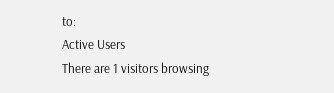to:
Active Users
There are 1 visitors browsing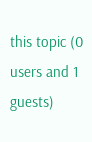this topic (0 users and 1 guests)